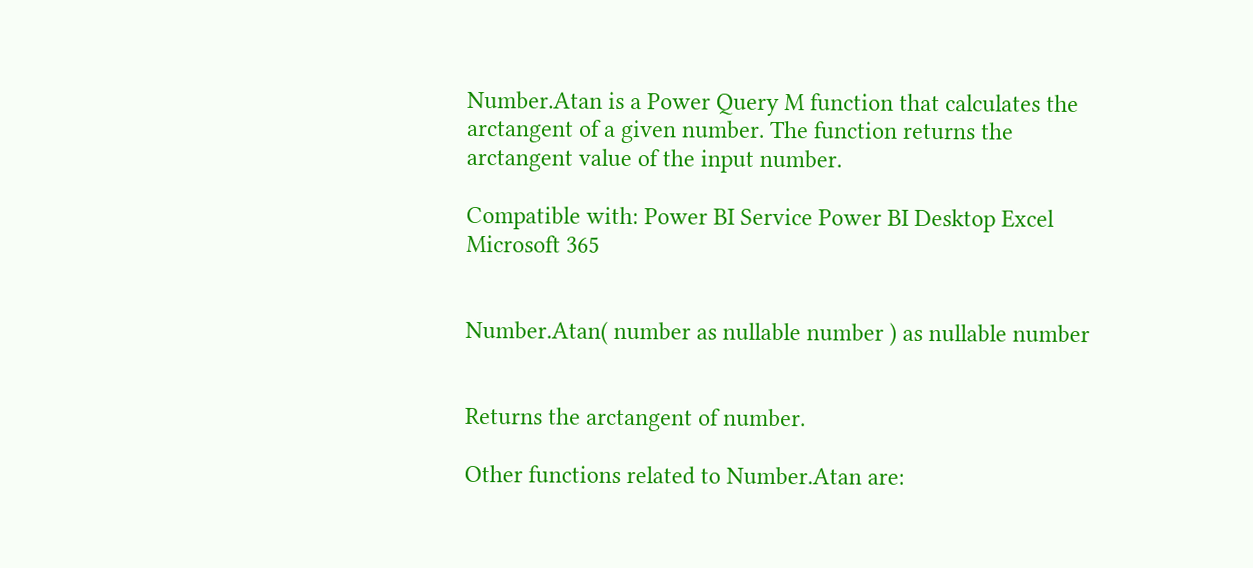Number.Atan is a Power Query M function that calculates the arctangent of a given number. The function returns the arctangent value of the input number.

Compatible with: Power BI Service Power BI Desktop Excel Microsoft 365


Number.Atan( number as nullable number ) as nullable number


Returns the arctangent of number.

Other functions related to Number.Atan are: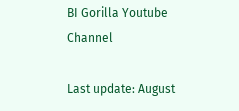BI Gorilla Youtube Channel

Last update: August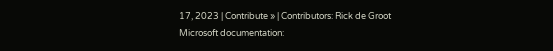17, 2023 | Contribute » | Contributors: Rick de Groot
Microsoft documentation: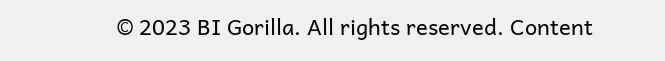© 2023 BI Gorilla. All rights reserved. Content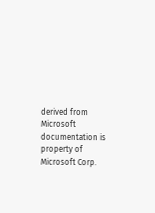derived from Microsoft documentation is property of Microsoft Corp.